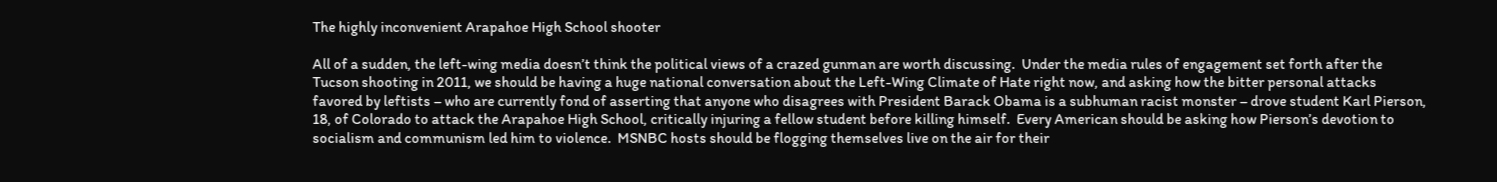The highly inconvenient Arapahoe High School shooter

All of a sudden, the left-wing media doesn’t think the political views of a crazed gunman are worth discussing.  Under the media rules of engagement set forth after the Tucson shooting in 2011, we should be having a huge national conversation about the Left-Wing Climate of Hate right now, and asking how the bitter personal attacks favored by leftists – who are currently fond of asserting that anyone who disagrees with President Barack Obama is a subhuman racist monster – drove student Karl Pierson, 18, of Colorado to attack the Arapahoe High School, critically injuring a fellow student before killing himself.  Every American should be asking how Pierson’s devotion to socialism and communism led him to violence.  MSNBC hosts should be flogging themselves live on the air for their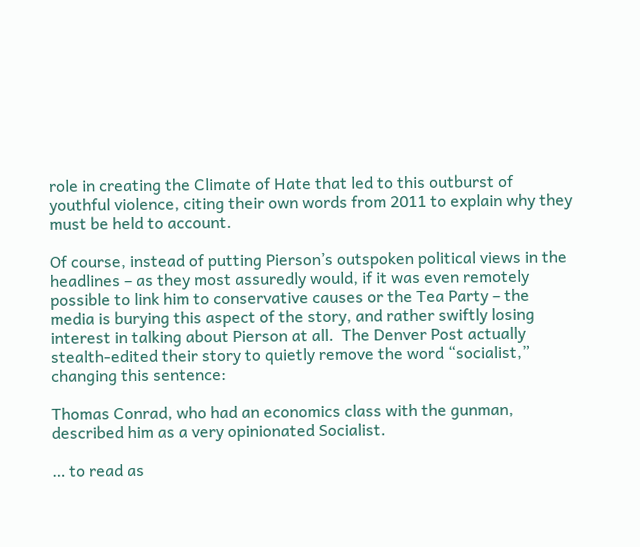role in creating the Climate of Hate that led to this outburst of youthful violence, citing their own words from 2011 to explain why they must be held to account.

Of course, instead of putting Pierson’s outspoken political views in the headlines – as they most assuredly would, if it was even remotely possible to link him to conservative causes or the Tea Party – the media is burying this aspect of the story, and rather swiftly losing interest in talking about Pierson at all.  The Denver Post actually stealth-edited their story to quietly remove the word “socialist,” changing this sentence:

Thomas Conrad, who had an economics class with the gunman, described him as a very opinionated Socialist.

… to read as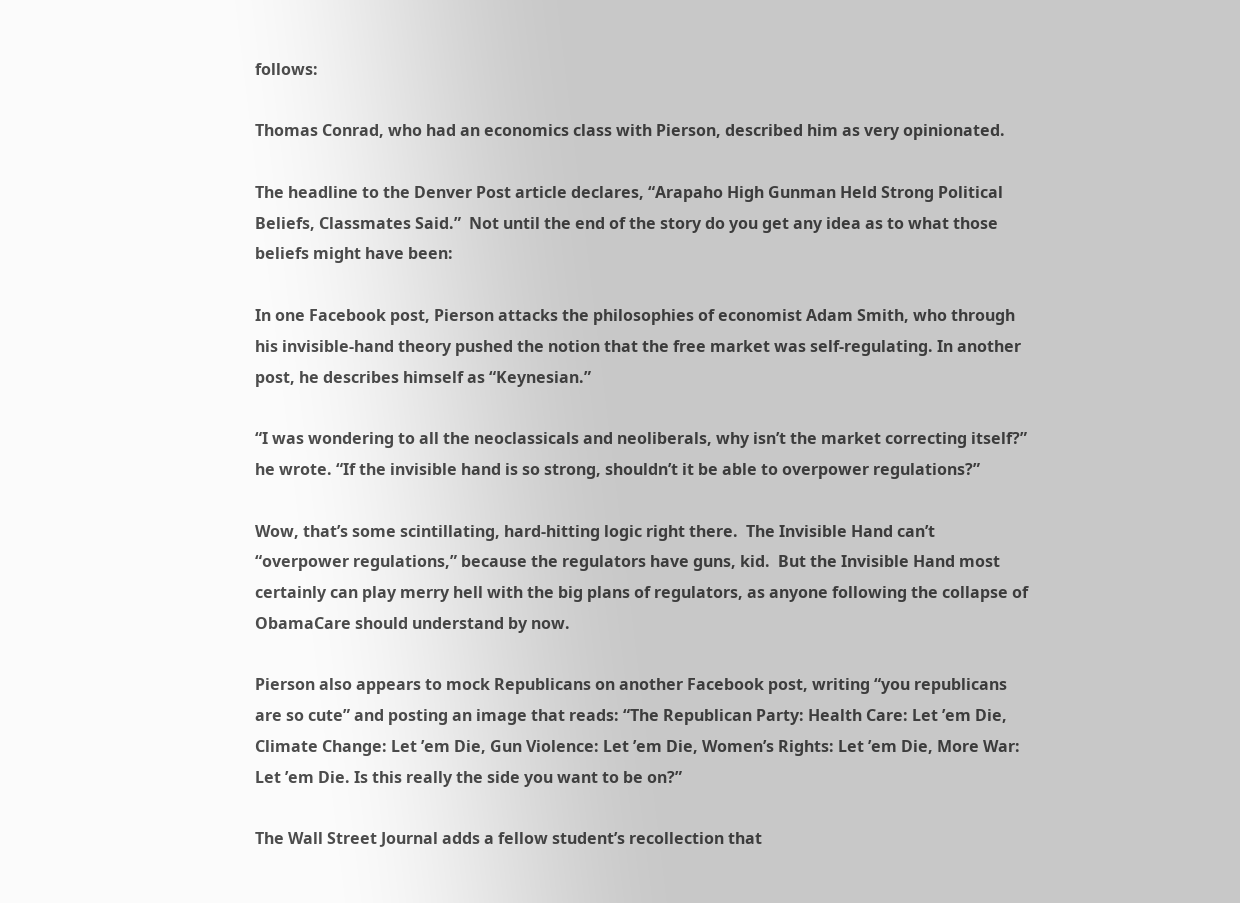follows:

Thomas Conrad, who had an economics class with Pierson, described him as very opinionated.

The headline to the Denver Post article declares, “Arapaho High Gunman Held Strong Political Beliefs, Classmates Said.”  Not until the end of the story do you get any idea as to what those beliefs might have been:

In one Facebook post, Pierson attacks the philosophies of economist Adam Smith, who through his invisible-hand theory pushed the notion that the free market was self-regulating. In another post, he describes himself as “Keynesian.”

“I was wondering to all the neoclassicals and neoliberals, why isn’t the market correcting itself?” he wrote. “If the invisible hand is so strong, shouldn’t it be able to overpower regulations?”

Wow, that’s some scintillating, hard-hitting logic right there.  The Invisible Hand can’t “overpower regulations,” because the regulators have guns, kid.  But the Invisible Hand most certainly can play merry hell with the big plans of regulators, as anyone following the collapse of ObamaCare should understand by now.

Pierson also appears to mock Republicans on another Facebook post, writing “you republicans are so cute” and posting an image that reads: “The Republican Party: Health Care: Let ’em Die, Climate Change: Let ’em Die, Gun Violence: Let ’em Die, Women’s Rights: Let ’em Die, More War: Let ’em Die. Is this really the side you want to be on?”

The Wall Street Journal adds a fellow student’s recollection that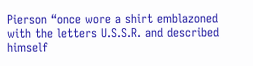Pierson “once wore a shirt emblazoned with the letters U.S.S.R. and described himself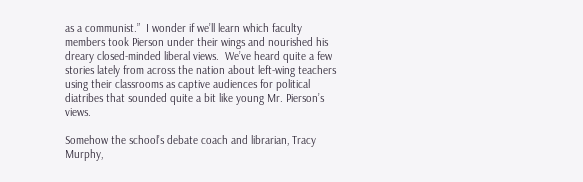as a communist.”  I wonder if we’ll learn which faculty members took Pierson under their wings and nourished his dreary closed-minded liberal views.  We’ve heard quite a few stories lately from across the nation about left-wing teachers using their classrooms as captive audiences for political diatribes that sounded quite a bit like young Mr. Pierson’s views.

Somehow the school’s debate coach and librarian, Tracy Murphy,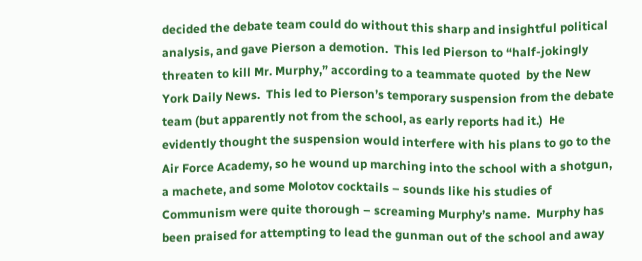decided the debate team could do without this sharp and insightful political analysis, and gave Pierson a demotion.  This led Pierson to “half-jokingly threaten to kill Mr. Murphy,” according to a teammate quoted  by the New York Daily News.  This led to Pierson’s temporary suspension from the debate team (but apparently not from the school, as early reports had it.)  He evidently thought the suspension would interfere with his plans to go to the Air Force Academy, so he wound up marching into the school with a shotgun, a machete, and some Molotov cocktails – sounds like his studies of Communism were quite thorough – screaming Murphy’s name.  Murphy has been praised for attempting to lead the gunman out of the school and away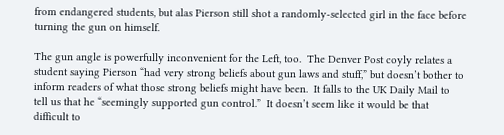from endangered students, but alas Pierson still shot a randomly-selected girl in the face before turning the gun on himself.

The gun angle is powerfully inconvenient for the Left, too.  The Denver Post coyly relates a student saying Pierson “had very strong beliefs about gun laws and stuff,” but doesn’t bother to inform readers of what those strong beliefs might have been.  It falls to the UK Daily Mail to tell us that he “seemingly supported gun control.”  It doesn’t seem like it would be that difficult to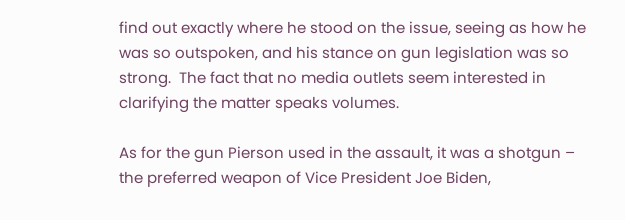find out exactly where he stood on the issue, seeing as how he was so outspoken, and his stance on gun legislation was so strong.  The fact that no media outlets seem interested in clarifying the matter speaks volumes.

As for the gun Pierson used in the assault, it was a shotgun – the preferred weapon of Vice President Joe Biden,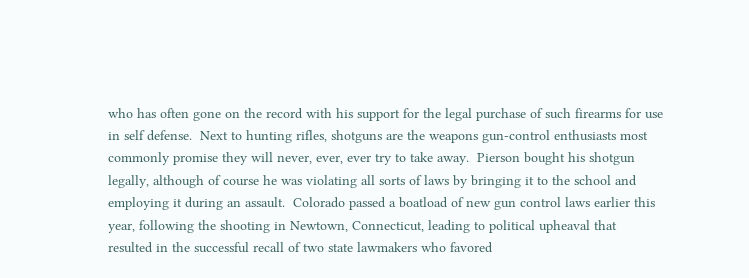who has often gone on the record with his support for the legal purchase of such firearms for use in self defense.  Next to hunting rifles, shotguns are the weapons gun-control enthusiasts most commonly promise they will never, ever, ever try to take away.  Pierson bought his shotgun legally, although of course he was violating all sorts of laws by bringing it to the school and employing it during an assault.  Colorado passed a boatload of new gun control laws earlier this year, following the shooting in Newtown, Connecticut, leading to political upheaval that resulted in the successful recall of two state lawmakers who favored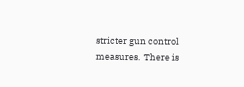stricter gun control measures.  There is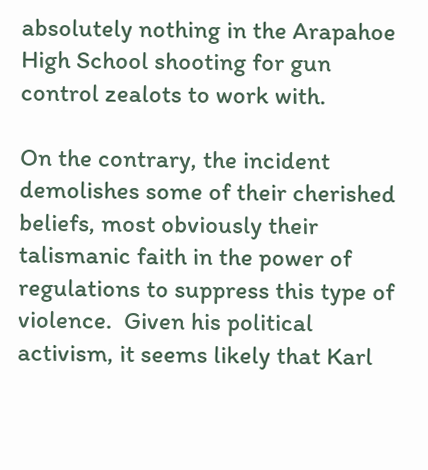absolutely nothing in the Arapahoe High School shooting for gun control zealots to work with.

On the contrary, the incident demolishes some of their cherished beliefs, most obviously their talismanic faith in the power of regulations to suppress this type of violence.  Given his political activism, it seems likely that Karl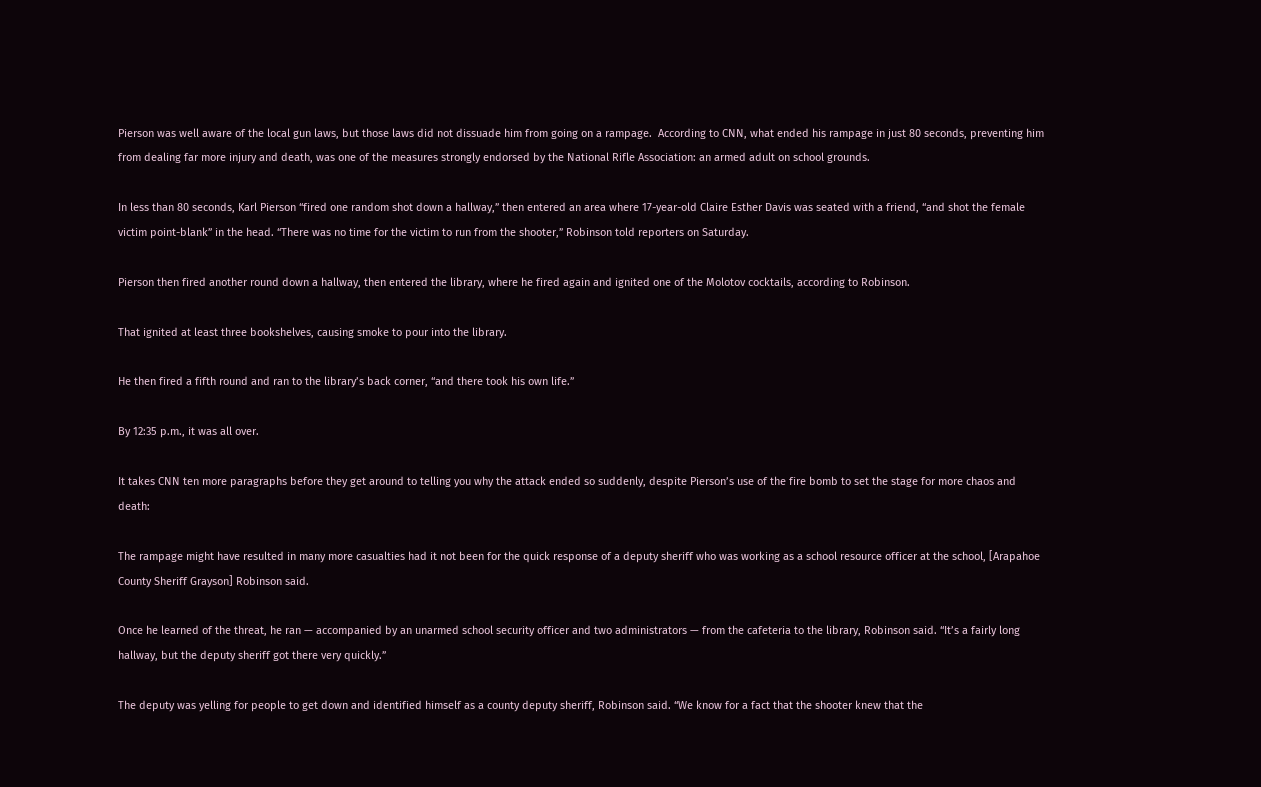Pierson was well aware of the local gun laws, but those laws did not dissuade him from going on a rampage.  According to CNN, what ended his rampage in just 80 seconds, preventing him from dealing far more injury and death, was one of the measures strongly endorsed by the National Rifle Association: an armed adult on school grounds.

In less than 80 seconds, Karl Pierson “fired one random shot down a hallway,” then entered an area where 17-year-old Claire Esther Davis was seated with a friend, “and shot the female victim point-blank” in the head. “There was no time for the victim to run from the shooter,” Robinson told reporters on Saturday.

Pierson then fired another round down a hallway, then entered the library, where he fired again and ignited one of the Molotov cocktails, according to Robinson.

That ignited at least three bookshelves, causing smoke to pour into the library.

He then fired a fifth round and ran to the library’s back corner, “and there took his own life.”

By 12:35 p.m., it was all over.

It takes CNN ten more paragraphs before they get around to telling you why the attack ended so suddenly, despite Pierson’s use of the fire bomb to set the stage for more chaos and death:

The rampage might have resulted in many more casualties had it not been for the quick response of a deputy sheriff who was working as a school resource officer at the school, [Arapahoe County Sheriff Grayson] Robinson said.

Once he learned of the threat, he ran — accompanied by an unarmed school security officer and two administrators — from the cafeteria to the library, Robinson said. “It’s a fairly long hallway, but the deputy sheriff got there very quickly.”

The deputy was yelling for people to get down and identified himself as a county deputy sheriff, Robinson said. “We know for a fact that the shooter knew that the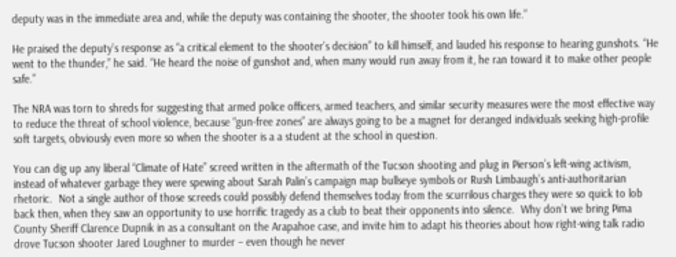deputy was in the immediate area and, while the deputy was containing the shooter, the shooter took his own life.”

He praised the deputy’s response as “a critical element to the shooter’s decision” to kill himself, and lauded his response to hearing gunshots. “He went to the thunder,” he said. “He heard the noise of gunshot and, when many would run away from it, he ran toward it to make other people safe.”

The NRA was torn to shreds for suggesting that armed police officers, armed teachers, and similar security measures were the most effective way to reduce the threat of school violence, because “gun-free zones” are always going to be a magnet for deranged individuals seeking high-profile soft targets, obviously even more so when the shooter is a a student at the school in question.

You can dig up any liberal “Climate of Hate” screed written in the aftermath of the Tucson shooting and plug in Pierson’s left-wing activism, instead of whatever garbage they were spewing about Sarah Palin’s campaign map bullseye symbols or Rush Limbaugh’s anti-authoritarian rhetoric.  Not a single author of those screeds could possibly defend themselves today from the scurrilous charges they were so quick to lob back then, when they saw an opportunity to use horrific tragedy as a club to beat their opponents into silence.  Why don’t we bring Pima County Sheriff Clarence Dupnik in as a consultant on the Arapahoe case, and invite him to adapt his theories about how right-wing talk radio drove Tucson shooter Jared Loughner to murder – even though he never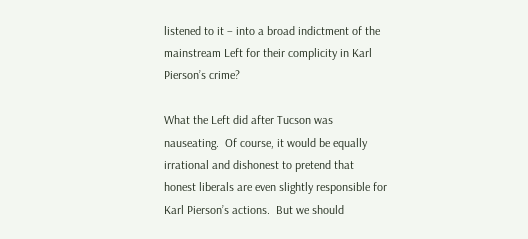listened to it – into a broad indictment of the mainstream Left for their complicity in Karl Pierson’s crime?

What the Left did after Tucson was nauseating.  Of course, it would be equally irrational and dishonest to pretend that honest liberals are even slightly responsible for Karl Pierson’s actions.  But we should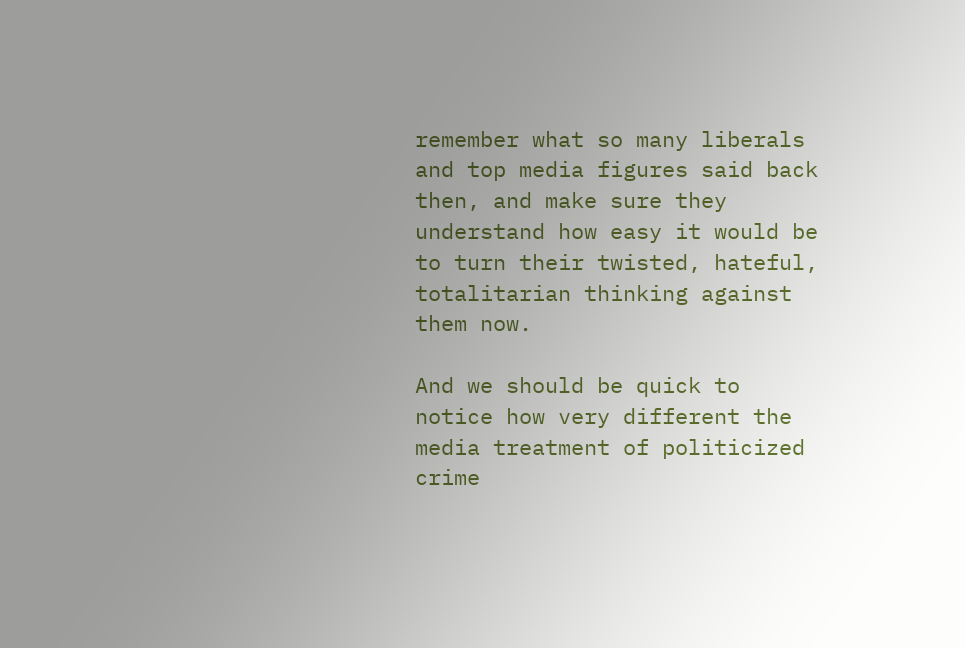remember what so many liberals and top media figures said back then, and make sure they understand how easy it would be to turn their twisted, hateful, totalitarian thinking against them now.

And we should be quick to notice how very different the media treatment of politicized crime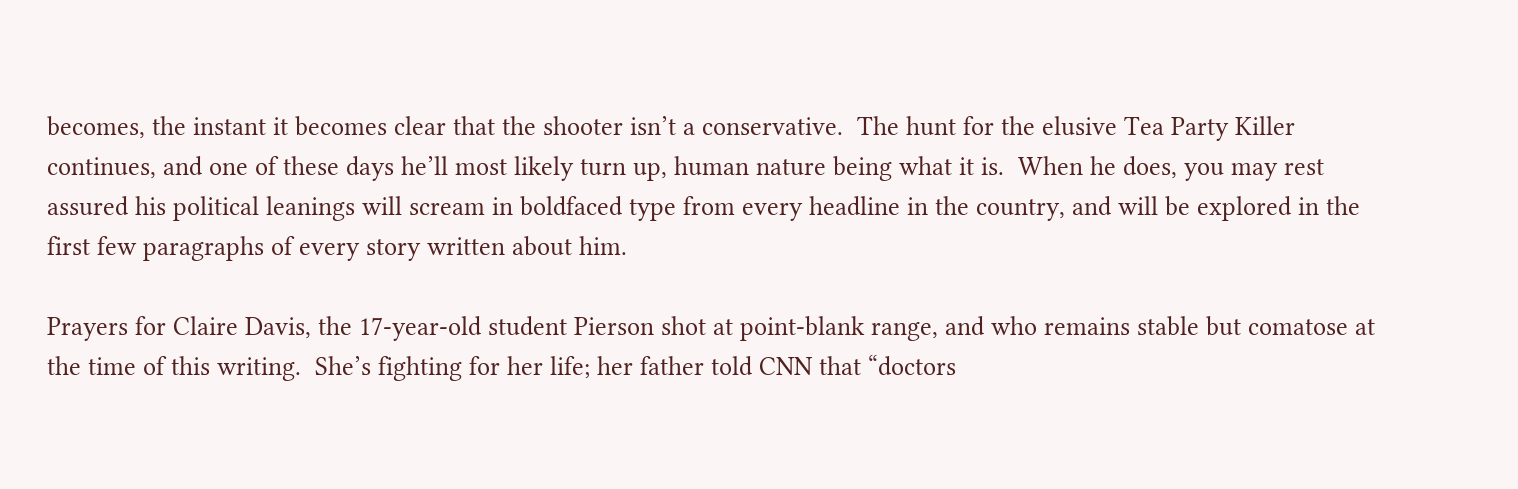becomes, the instant it becomes clear that the shooter isn’t a conservative.  The hunt for the elusive Tea Party Killer continues, and one of these days he’ll most likely turn up, human nature being what it is.  When he does, you may rest assured his political leanings will scream in boldfaced type from every headline in the country, and will be explored in the first few paragraphs of every story written about him.

Prayers for Claire Davis, the 17-year-old student Pierson shot at point-blank range, and who remains stable but comatose at the time of this writing.  She’s fighting for her life; her father told CNN that “doctors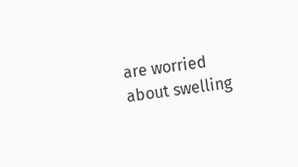are worried about swelling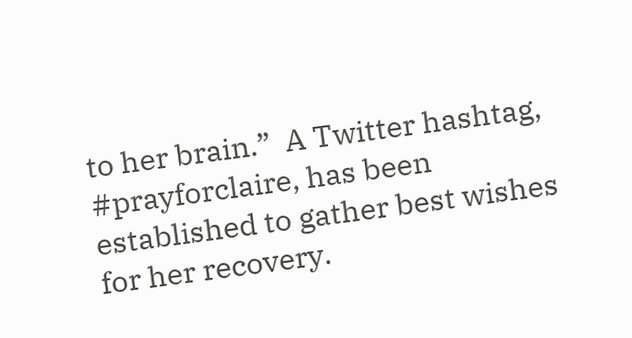to her brain.”  A Twitter hashtag, #prayforclaire, has been established to gather best wishes for her recovery.